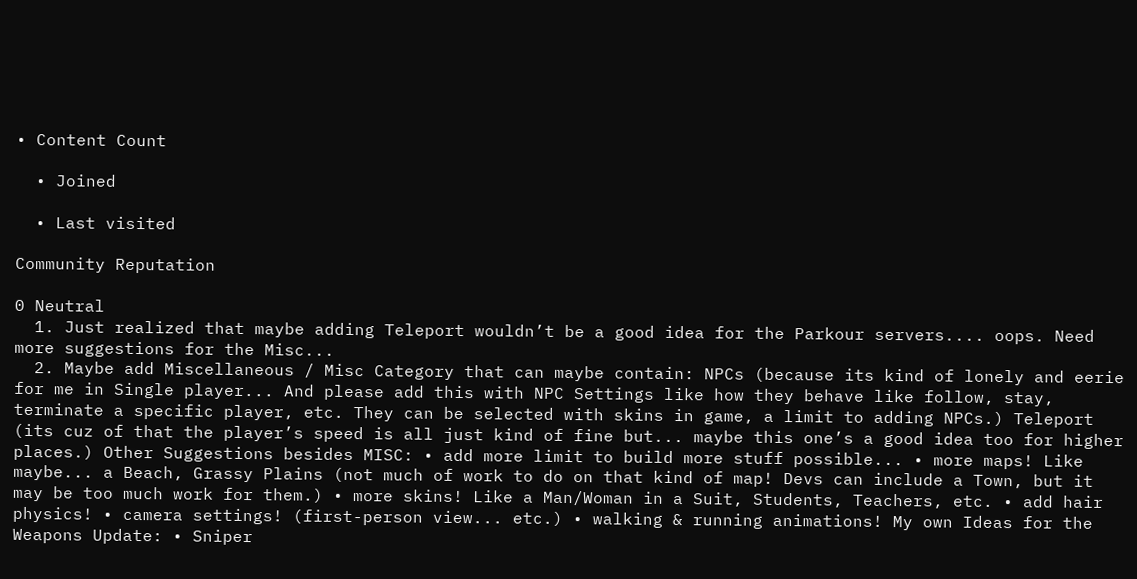• Content Count

  • Joined

  • Last visited

Community Reputation

0 Neutral
  1. Just realized that maybe adding Teleport wouldn’t be a good idea for the Parkour servers.... oops. Need more suggestions for the Misc...
  2. Maybe add Miscellaneous / Misc Category that can maybe contain: NPCs (because its kind of lonely and eerie for me in Single player... And please add this with NPC Settings like how they behave like follow, stay, terminate a specific player, etc. They can be selected with skins in game, a limit to adding NPCs.) Teleport (its cuz of that the player’s speed is all just kind of fine but... maybe this one’s a good idea too for higher places.) Other Suggestions besides MISC: • add more limit to build more stuff possible... • more maps! Like maybe... a Beach, Grassy Plains (not much of work to do on that kind of map! Devs can include a Town, but it may be too much work for them.) • more skins! Like a Man/Woman in a Suit, Students, Teachers, etc. • add hair physics! • camera settings! (first-person view... etc.) • walking & running animations! My own Ideas for the Weapons Update: • Sniper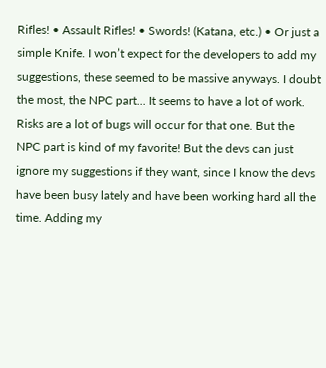Rifles! • Assault Rifles! • Swords! (Katana, etc.) • Or just a simple Knife. I won’t expect for the developers to add my suggestions, these seemed to be massive anyways. I doubt the most, the NPC part... It seems to have a lot of work. Risks are a lot of bugs will occur for that one. But the NPC part is kind of my favorite! But the devs can just ignore my suggestions if they want, since I know the devs have been busy lately and have been working hard all the time. Adding my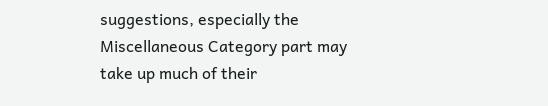suggestions, especially the Miscellaneous Category part may take up much of their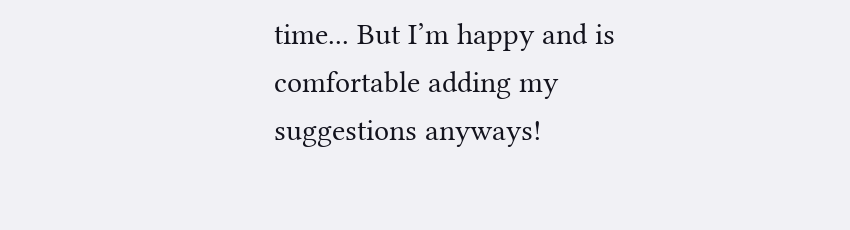time... But I’m happy and is comfortable adding my suggestions anyways!